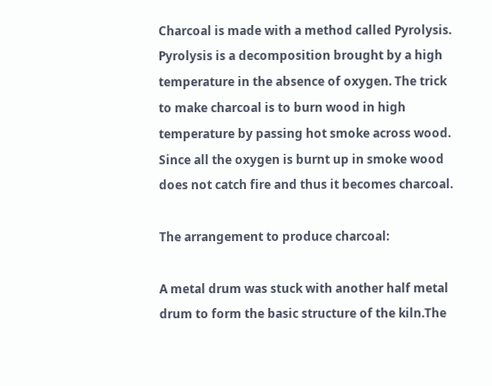Charcoal is made with a method called Pyrolysis. Pyrolysis is a decomposition brought by a high temperature in the absence of oxygen. The trick to make charcoal is to burn wood in high temperature by passing hot smoke across wood. Since all the oxygen is burnt up in smoke wood does not catch fire and thus it becomes charcoal.

The arrangement to produce charcoal:

A metal drum was stuck with another half metal drum to form the basic structure of the kiln.The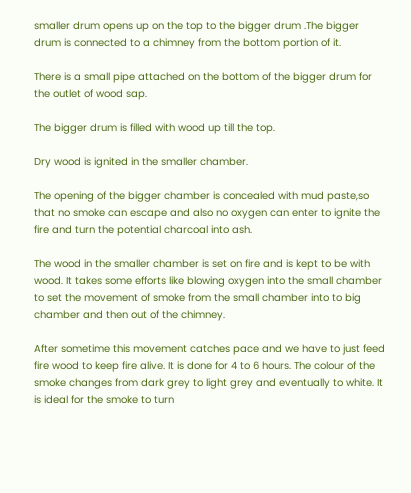smaller drum opens up on the top to the bigger drum .The bigger drum is connected to a chimney from the bottom portion of it.

There is a small pipe attached on the bottom of the bigger drum for the outlet of wood sap.

The bigger drum is filled with wood up till the top.

Dry wood is ignited in the smaller chamber.

The opening of the bigger chamber is concealed with mud paste,so that no smoke can escape and also no oxygen can enter to ignite the fire and turn the potential charcoal into ash.

The wood in the smaller chamber is set on fire and is kept to be with wood. It takes some efforts like blowing oxygen into the small chamber to set the movement of smoke from the small chamber into to big chamber and then out of the chimney.

After sometime this movement catches pace and we have to just feed fire wood to keep fire alive. It is done for 4 to 6 hours. The colour of the smoke changes from dark grey to light grey and eventually to white. It is ideal for the smoke to turn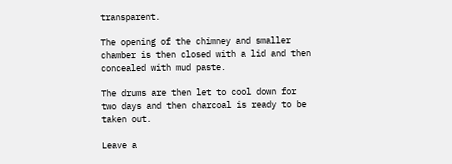transparent.

The opening of the chimney and smaller chamber is then closed with a lid and then concealed with mud paste.

The drums are then let to cool down for two days and then charcoal is ready to be taken out.

Leave a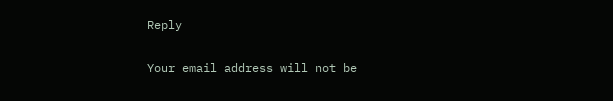Reply

Your email address will not be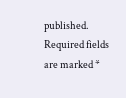published. Required fields are marked *